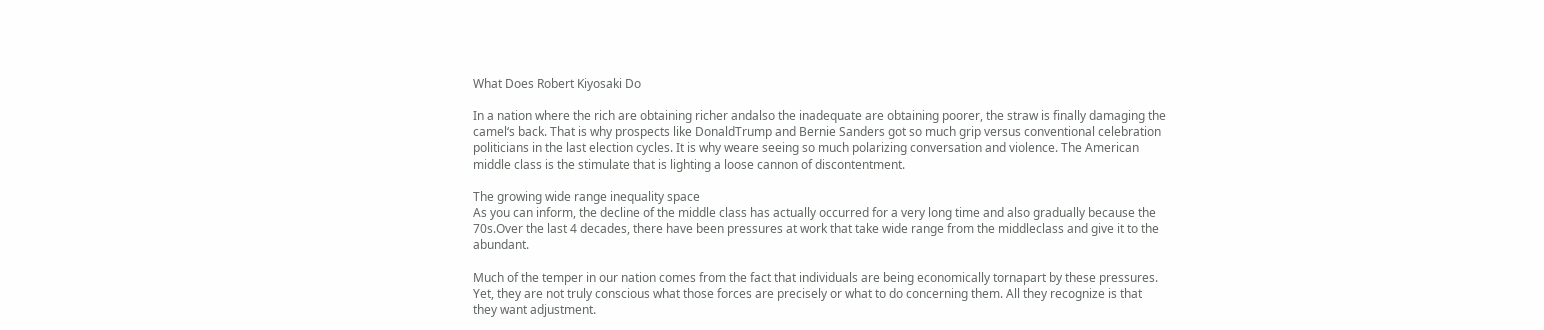What Does Robert Kiyosaki Do

In a nation where the rich are obtaining richer andalso the inadequate are obtaining poorer, the straw is finally damaging the camel‘s back. That is why prospects like DonaldTrump and Bernie Sanders got so much grip versus conventional celebration politicians in the last election cycles. It is why weare seeing so much polarizing conversation and violence. The American middle class is the stimulate that is lighting a loose cannon of discontentment.

The growing wide range inequality space
As you can inform, the decline of the middle class has actually occurred for a very long time and also gradually because the 70s.Over the last 4 decades, there have been pressures at work that take wide range from the middleclass and give it to the abundant.

Much of the temper in our nation comes from the fact that individuals are being economically tornapart by these pressures. Yet, they are not truly conscious what those forces are precisely or what to do concerning them. All they recognize is that they want adjustment.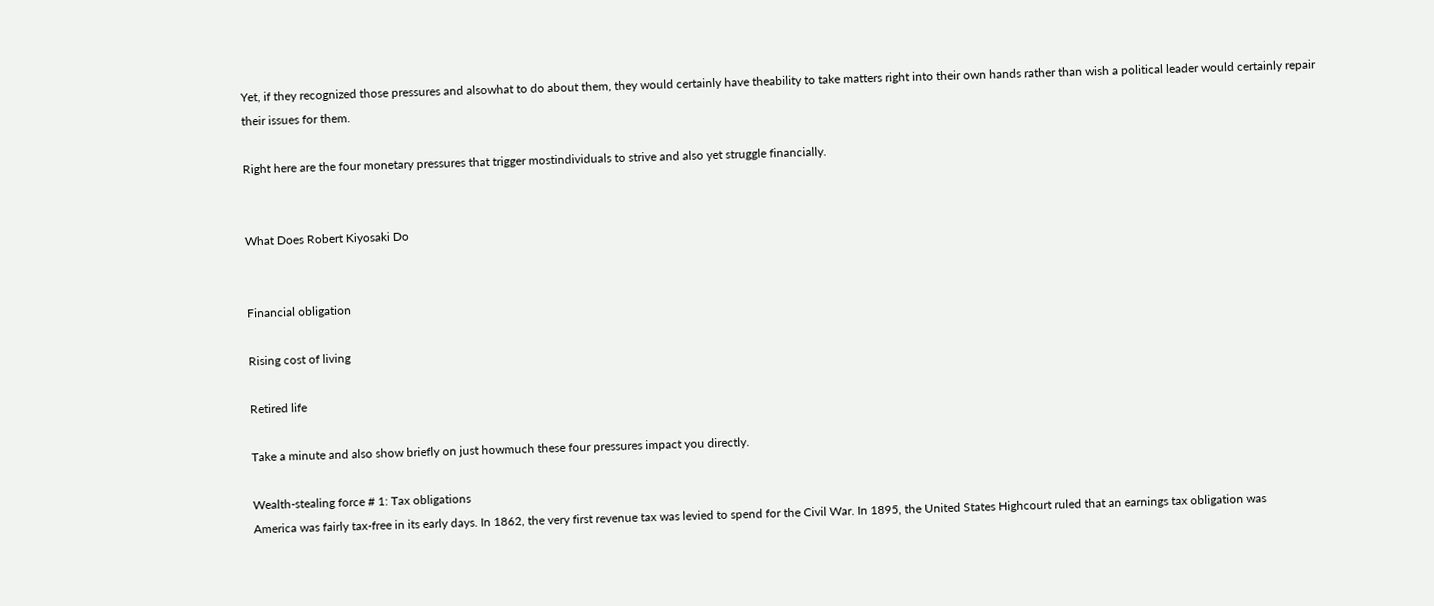Yet, if they recognized those pressures and alsowhat to do about them, they would certainly have theability to take matters right into their own hands rather than wish a political leader would certainly repair their issues for them.

Right here are the four monetary pressures that trigger mostindividuals to strive and also yet struggle financially.


What Does Robert Kiyosaki Do


Financial obligation

Rising cost of living

Retired life

Take a minute and also show briefly on just howmuch these four pressures impact you directly.

Wealth-stealing force # 1: Tax obligations
America was fairly tax-free in its early days. In 1862, the very first revenue tax was levied to spend for the Civil War. In 1895, the United States Highcourt ruled that an earnings tax obligation was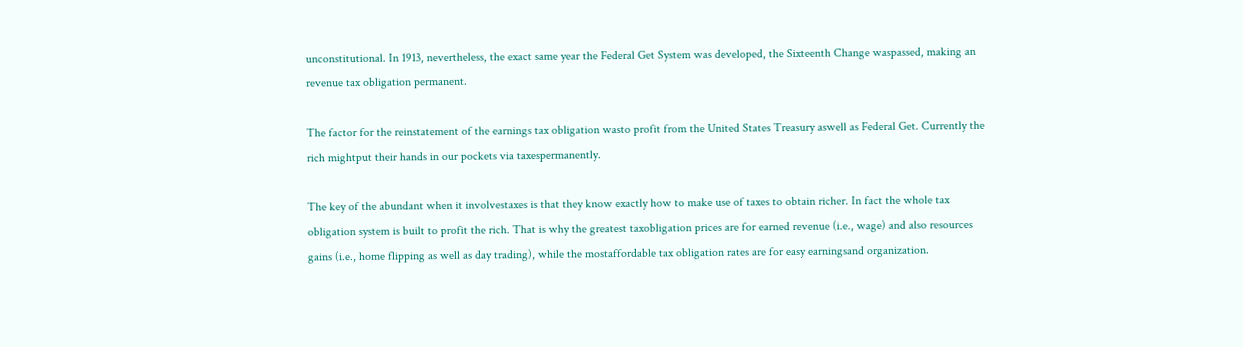unconstitutional. In 1913, nevertheless, the exact same year the Federal Get System was developed, the Sixteenth Change waspassed, making an revenue tax obligation permanent.

The factor for the reinstatement of the earnings tax obligation wasto profit from the United States Treasury aswell as Federal Get. Currently the rich mightput their hands in our pockets via taxespermanently.

The key of the abundant when it involvestaxes is that they know exactly how to make use of taxes to obtain richer. In fact the whole tax obligation system is built to profit the rich. That is why the greatest taxobligation prices are for earned revenue (i.e., wage) and also resources gains (i.e., home flipping as well as day trading), while the mostaffordable tax obligation rates are for easy earningsand organization.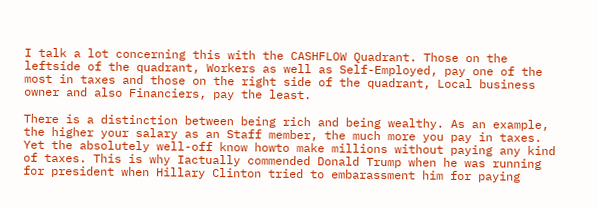I talk a lot concerning this with the CASHFLOW Quadrant. Those on the leftside of the quadrant, Workers as well as Self-Employed, pay one of the most in taxes and those on the right side of the quadrant, Local business owner and also Financiers, pay the least.

There is a distinction between being rich and being wealthy. As an example, the higher your salary as an Staff member, the much more you pay in taxes. Yet the absolutely well-off know howto make millions without paying any kind of taxes. This is why Iactually commended Donald Trump when he was running for president when Hillary Clinton tried to embarassment him for paying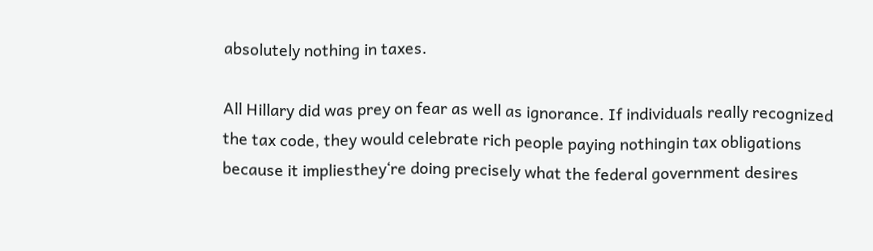absolutely nothing in taxes.

All Hillary did was prey on fear as well as ignorance. If individuals really recognized the tax code, they would celebrate rich people paying nothingin tax obligations because it impliesthey‘re doing precisely what the federal government desires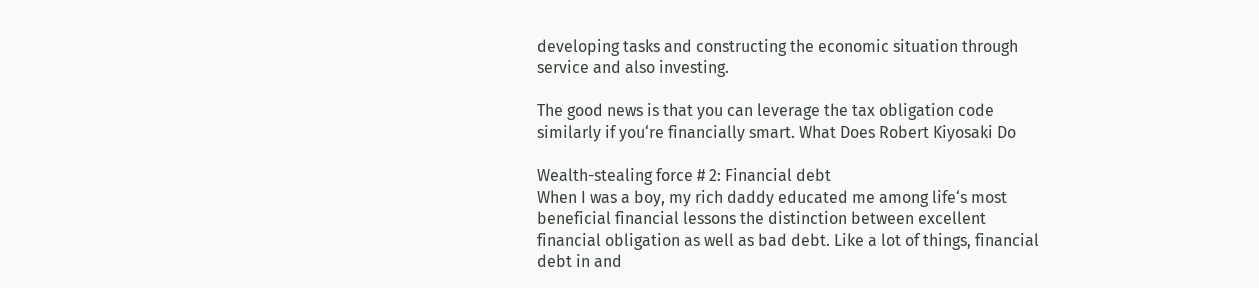developing tasks and constructing the economic situation through service and also investing.

The good news is that you can leverage the tax obligation code similarly if you‘re financially smart. What Does Robert Kiyosaki Do

Wealth-stealing force # 2: Financial debt
When I was a boy, my rich daddy educated me among life‘s most beneficial financial lessons the distinction between excellent financial obligation as well as bad debt. Like a lot of things, financial debt in and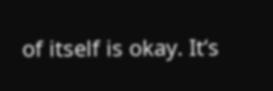of itself is okay. It‘s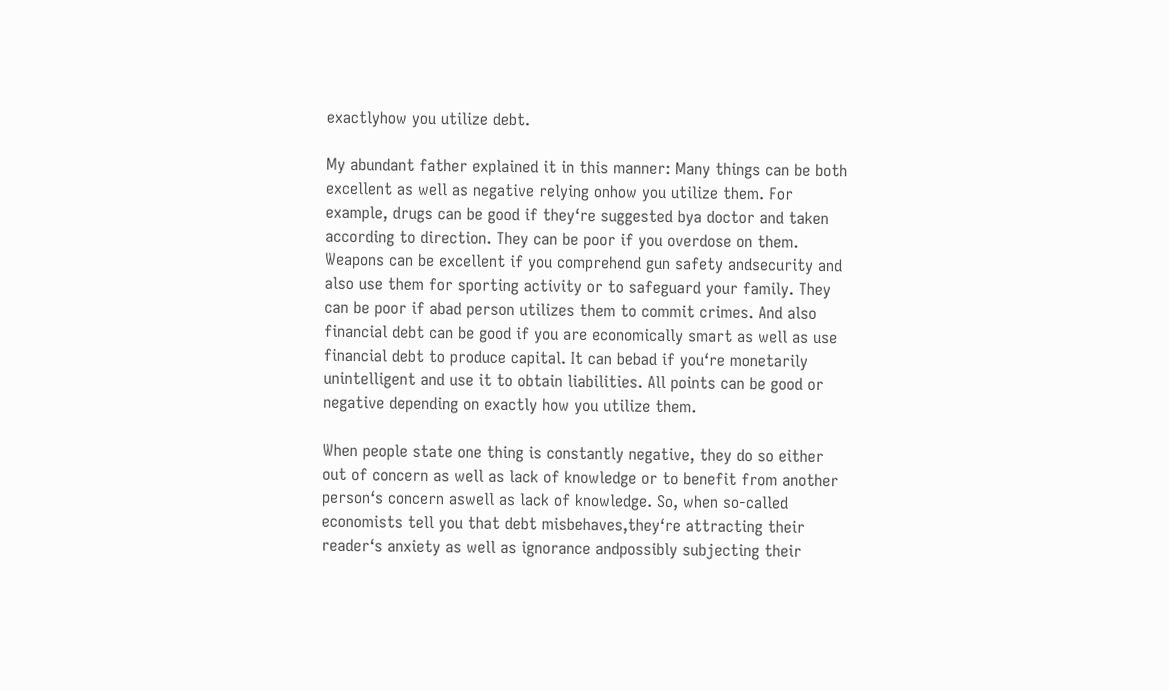exactlyhow you utilize debt.

My abundant father explained it in this manner: Many things can be both excellent as well as negative relying onhow you utilize them. For example, drugs can be good if they‘re suggested bya doctor and taken according to direction. They can be poor if you overdose on them. Weapons can be excellent if you comprehend gun safety andsecurity and also use them for sporting activity or to safeguard your family. They can be poor if abad person utilizes them to commit crimes. And also financial debt can be good if you are economically smart as well as use financial debt to produce capital. It can bebad if you‘re monetarily unintelligent and use it to obtain liabilities. All points can be good or negative depending on exactly how you utilize them.

When people state one thing is constantly negative, they do so either out of concern as well as lack of knowledge or to benefit from another person‘s concern aswell as lack of knowledge. So, when so-called economists tell you that debt misbehaves,they‘re attracting their reader‘s anxiety as well as ignorance andpossibly subjecting their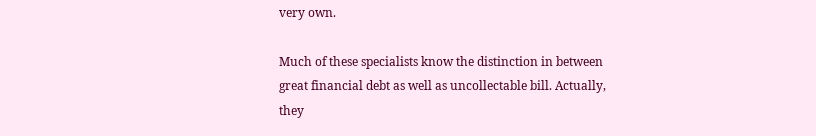very own.

Much of these specialists know the distinction in between great financial debt as well as uncollectable bill. Actually, they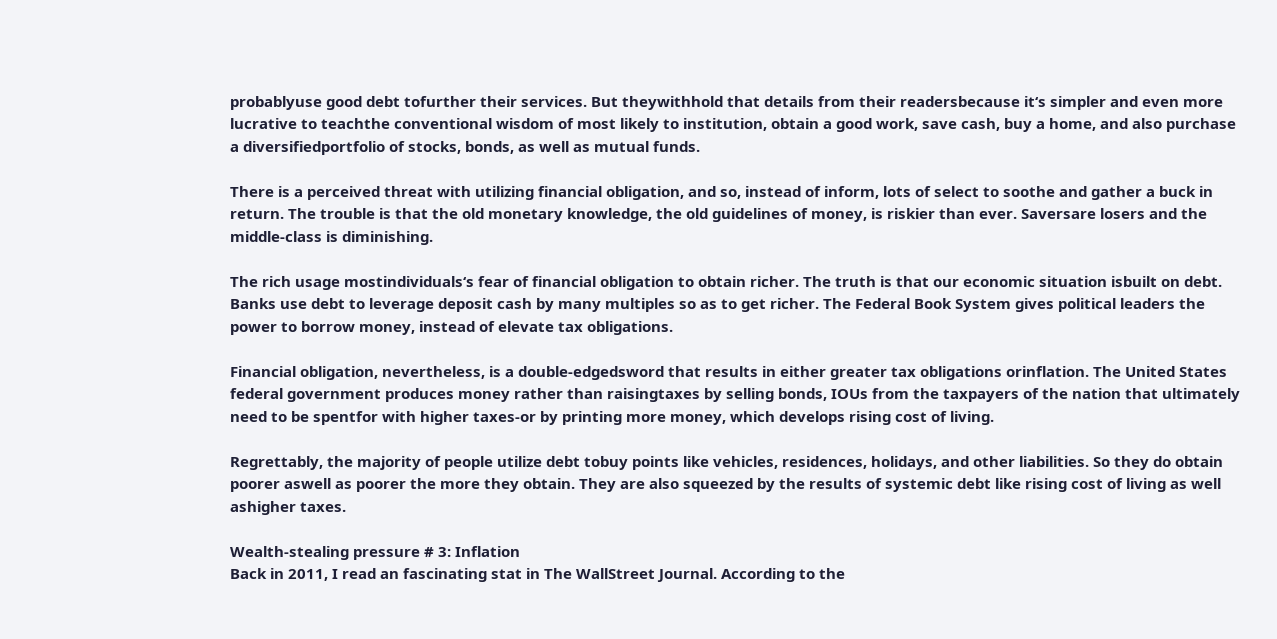probablyuse good debt tofurther their services. But theywithhold that details from their readersbecause it‘s simpler and even more lucrative to teachthe conventional wisdom of most likely to institution, obtain a good work, save cash, buy a home, and also purchase a diversifiedportfolio of stocks, bonds, as well as mutual funds.

There is a perceived threat with utilizing financial obligation, and so, instead of inform, lots of select to soothe and gather a buck in return. The trouble is that the old monetary knowledge, the old guidelines of money, is riskier than ever. Saversare losers and the middle-class is diminishing.

The rich usage mostindividuals‘s fear of financial obligation to obtain richer. The truth is that our economic situation isbuilt on debt. Banks use debt to leverage deposit cash by many multiples so as to get richer. The Federal Book System gives political leaders the power to borrow money, instead of elevate tax obligations.

Financial obligation, nevertheless, is a double-edgedsword that results in either greater tax obligations orinflation. The United States federal government produces money rather than raisingtaxes by selling bonds, IOUs from the taxpayers of the nation that ultimately need to be spentfor with higher taxes-or by printing more money, which develops rising cost of living.

Regrettably, the majority of people utilize debt tobuy points like vehicles, residences, holidays, and other liabilities. So they do obtain poorer aswell as poorer the more they obtain. They are also squeezed by the results of systemic debt like rising cost of living as well ashigher taxes.

Wealth-stealing pressure # 3: Inflation
Back in 2011, I read an fascinating stat in The WallStreet Journal. According to the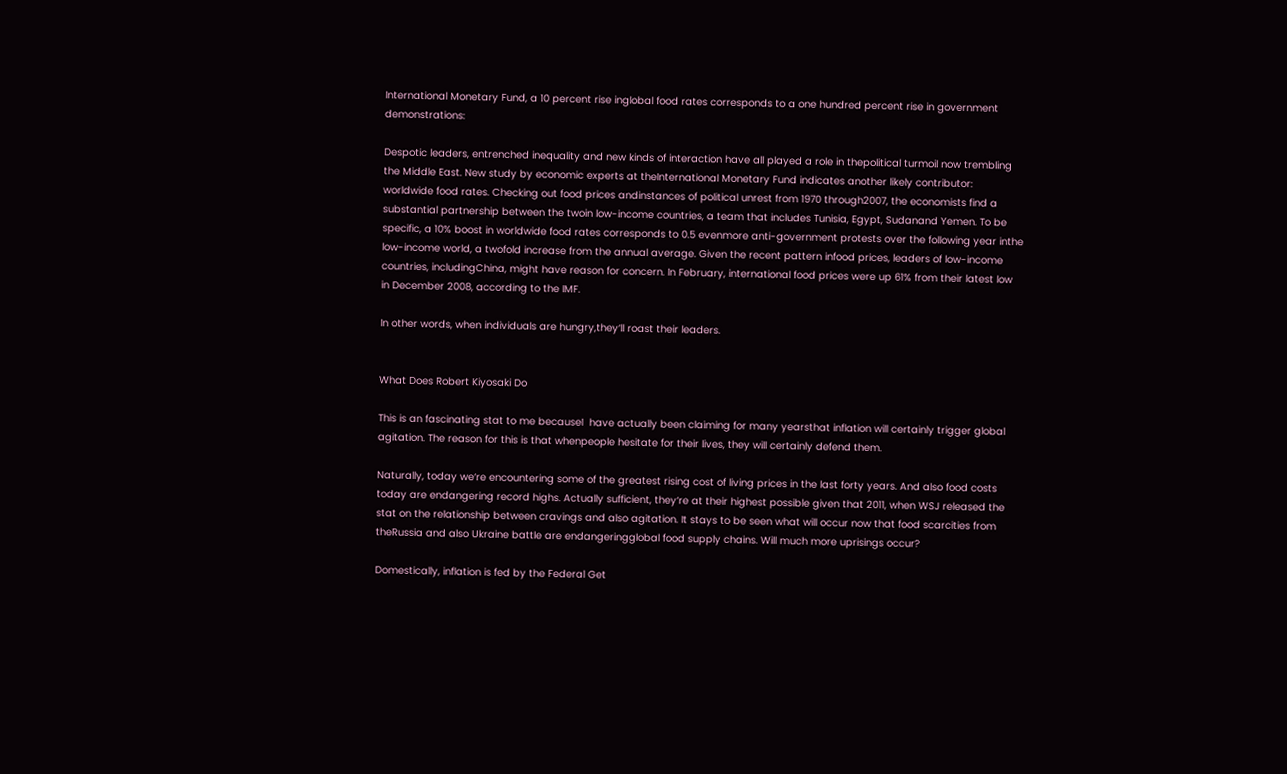International Monetary Fund, a 10 percent rise inglobal food rates corresponds to a one hundred percent rise in government demonstrations:

Despotic leaders, entrenched inequality and new kinds of interaction have all played a role in thepolitical turmoil now trembling the Middle East. New study by economic experts at theInternational Monetary Fund indicates another likely contributor: worldwide food rates. Checking out food prices andinstances of political unrest from 1970 through2007, the economists find a substantial partnership between the twoin low-income countries, a team that includes Tunisia, Egypt, Sudanand Yemen. To be specific, a 10% boost in worldwide food rates corresponds to 0.5 evenmore anti-government protests over the following year inthe low-income world, a twofold increase from the annual average. Given the recent pattern infood prices, leaders of low-income countries, includingChina, might have reason for concern. In February, international food prices were up 61% from their latest low in December 2008, according to the IMF.

In other words, when individuals are hungry,they‘ll roast their leaders.


What Does Robert Kiyosaki Do

This is an fascinating stat to me becauseI  have actually been claiming for many yearsthat inflation will certainly trigger global agitation. The reason for this is that whenpeople hesitate for their lives, they will certainly defend them.

Naturally, today we‘re encountering some of the greatest rising cost of living prices in the last forty years. And also food costs today are endangering record highs. Actually sufficient, they‘re at their highest possible given that 2011, when WSJ released the stat on the relationship between cravings and also agitation. It stays to be seen what will occur now that food scarcities from theRussia and also Ukraine battle are endangeringglobal food supply chains. Will much more uprisings occur?

Domestically, inflation is fed by the Federal Get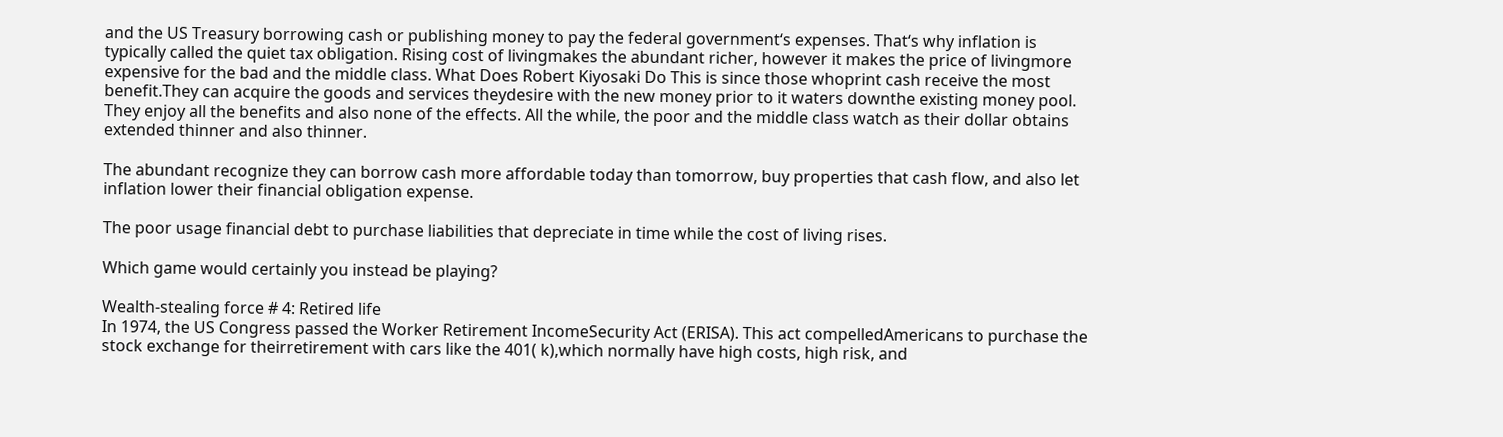and the US Treasury borrowing cash or publishing money to pay the federal government‘s expenses. That‘s why inflation is typically called the quiet tax obligation. Rising cost of livingmakes the abundant richer, however it makes the price of livingmore expensive for the bad and the middle class. What Does Robert Kiyosaki Do This is since those whoprint cash receive the most benefit.They can acquire the goods and services theydesire with the new money prior to it waters downthe existing money pool. They enjoy all the benefits and also none of the effects. All the while, the poor and the middle class watch as their dollar obtains extended thinner and also thinner.

The abundant recognize they can borrow cash more affordable today than tomorrow, buy properties that cash flow, and also let inflation lower their financial obligation expense.

The poor usage financial debt to purchase liabilities that depreciate in time while the cost of living rises.

Which game would certainly you instead be playing?

Wealth-stealing force # 4: Retired life
In 1974, the US Congress passed the Worker Retirement IncomeSecurity Act (ERISA). This act compelledAmericans to purchase the stock exchange for theirretirement with cars like the 401( k),which normally have high costs, high risk, and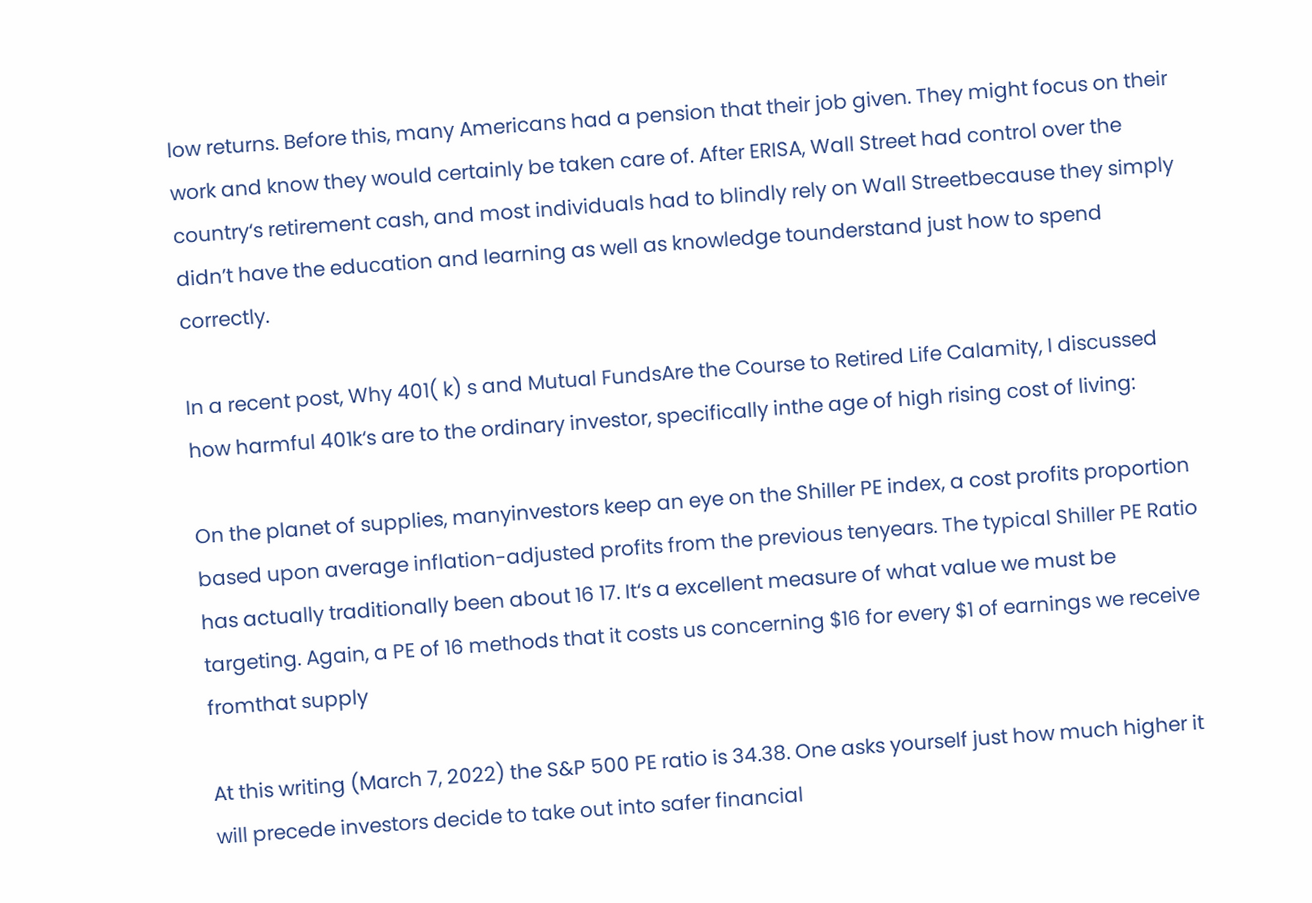low returns. Before this, many Americans had a pension that their job given. They might focus on their work and know they would certainly be taken care of. After ERISA, Wall Street had control over the country‘s retirement cash, and most individuals had to blindly rely on Wall Streetbecause they simply didn’t have the education and learning as well as knowledge tounderstand just how to spend correctly.

In a recent post, Why 401( k) s and Mutual FundsAre the Course to Retired Life Calamity, I discussed how harmful 401k‘s are to the ordinary investor, specifically inthe age of high rising cost of living:

On the planet of supplies, manyinvestors keep an eye on the Shiller PE index, a cost profits proportion based upon average inflation-adjusted profits from the previous tenyears. The typical Shiller PE Ratio has actually traditionally been about 16 17. It‘s a excellent measure of what value we must be targeting. Again, a PE of 16 methods that it costs us concerning $16 for every $1 of earnings we receive fromthat supply

At this writing (March 7, 2022) the S&P 500 PE ratio is 34.38. One asks yourself just how much higher it will precede investors decide to take out into safer financial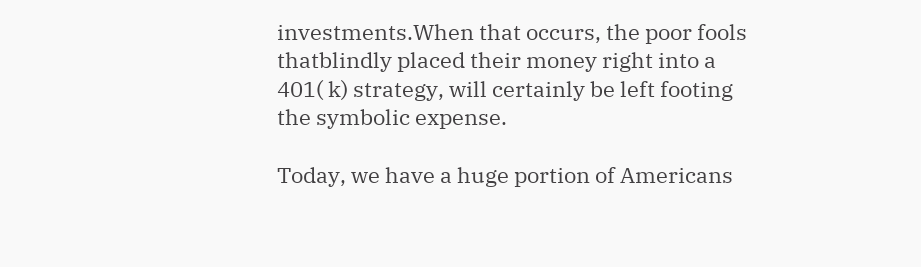investments.When that occurs, the poor fools thatblindly placed their money right into a 401( k) strategy, will certainly be left footing the symbolic expense.

Today, we have a huge portion of Americans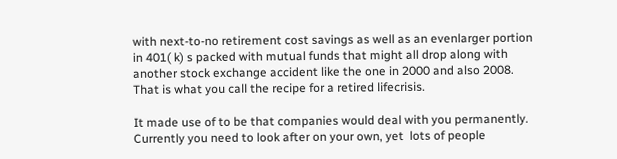with next-to-no retirement cost savings as well as an evenlarger portion in 401( k) s packed with mutual funds that might all drop along with another stock exchange accident like the one in 2000 and also 2008. That is what you call the recipe for a retired lifecrisis.

It made use of to be that companies would deal with you permanently. Currently you need to look after on your own, yet  lots of people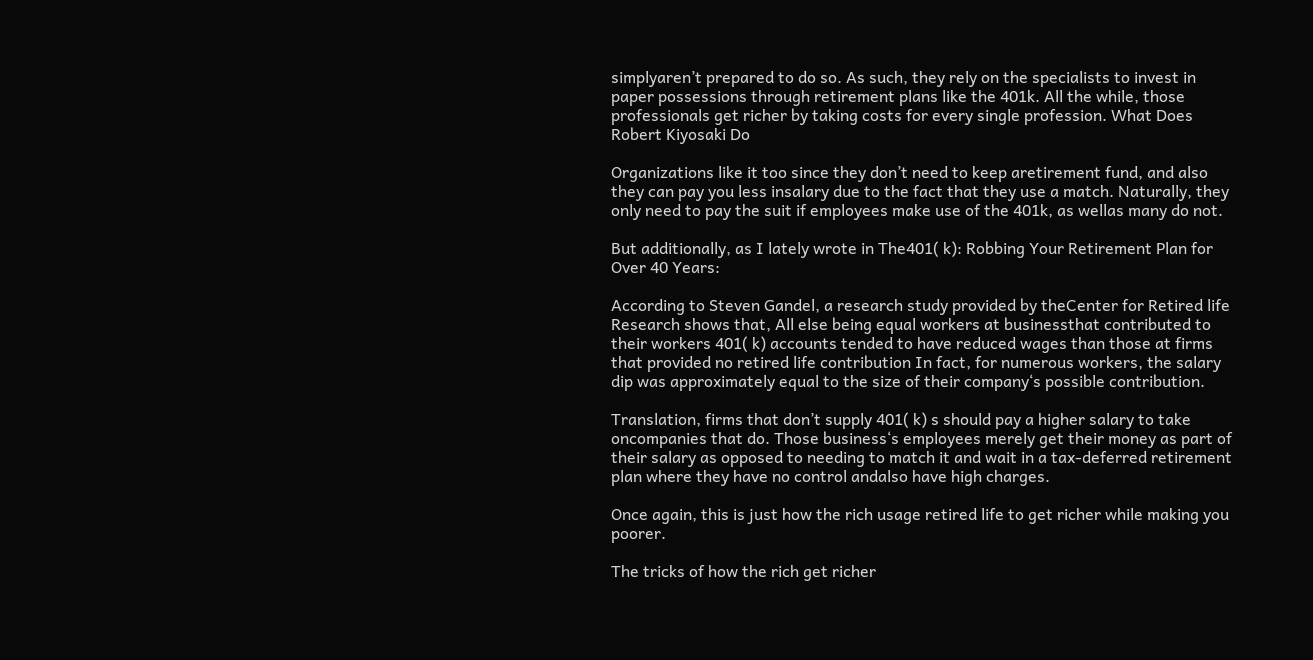simplyaren’t prepared to do so. As such, they rely on the specialists to invest in paper possessions through retirement plans like the 401k. All the while, those professionals get richer by taking costs for every single profession. What Does Robert Kiyosaki Do

Organizations like it too since they don’t need to keep aretirement fund, and also they can pay you less insalary due to the fact that they use a match. Naturally, they only need to pay the suit if employees make use of the 401k, as wellas many do not.

But additionally, as I lately wrote in The401( k): Robbing Your Retirement Plan for Over 40 Years:

According to Steven Gandel, a research study provided by theCenter for Retired life Research shows that, All else being equal workers at businessthat contributed to their workers 401( k) accounts tended to have reduced wages than those at firms that provided no retired life contribution In fact, for numerous workers, the salary dip was approximately equal to the size of their company‘s possible contribution.

Translation, firms that don’t supply 401( k) s should pay a higher salary to take oncompanies that do. Those business‘s employees merely get their money as part of their salary as opposed to needing to match it and wait in a tax-deferred retirement plan where they have no control andalso have high charges.

Once again, this is just how the rich usage retired life to get richer while making you poorer.

The tricks of how the rich get richer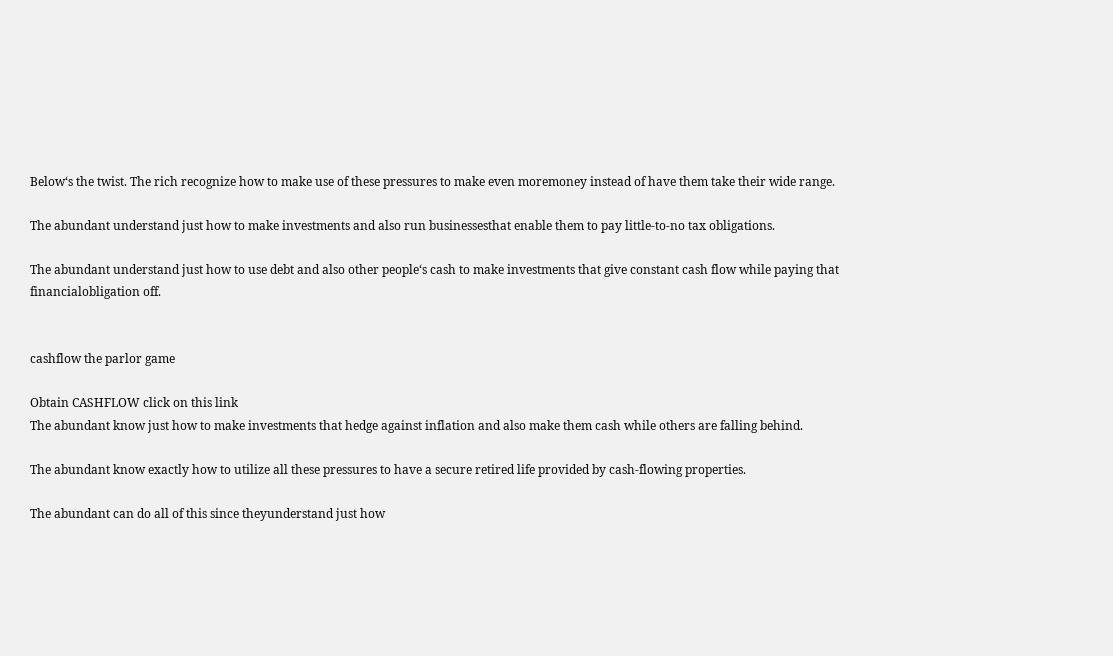Below‘s the twist. The rich recognize how to make use of these pressures to make even moremoney instead of have them take their wide range.

The abundant understand just how to make investments and also run businessesthat enable them to pay little-to-no tax obligations.

The abundant understand just how to use debt and also other people‘s cash to make investments that give constant cash flow while paying that financialobligation off.


cashflow the parlor game

Obtain CASHFLOW click on this link
The abundant know just how to make investments that hedge against inflation and also make them cash while others are falling behind.

The abundant know exactly how to utilize all these pressures to have a secure retired life provided by cash-flowing properties.

The abundant can do all of this since theyunderstand just how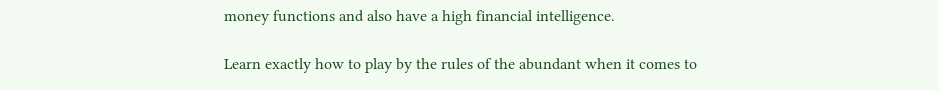money functions and also have a high financial intelligence.

Learn exactly how to play by the rules of the abundant when it comes to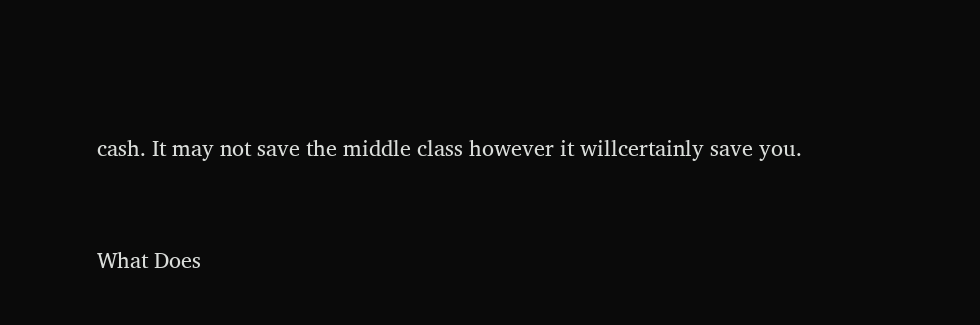cash. It may not save the middle class however it willcertainly save you.


What Does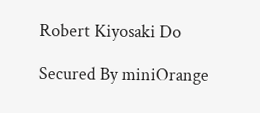Robert Kiyosaki Do

Secured By miniOrange